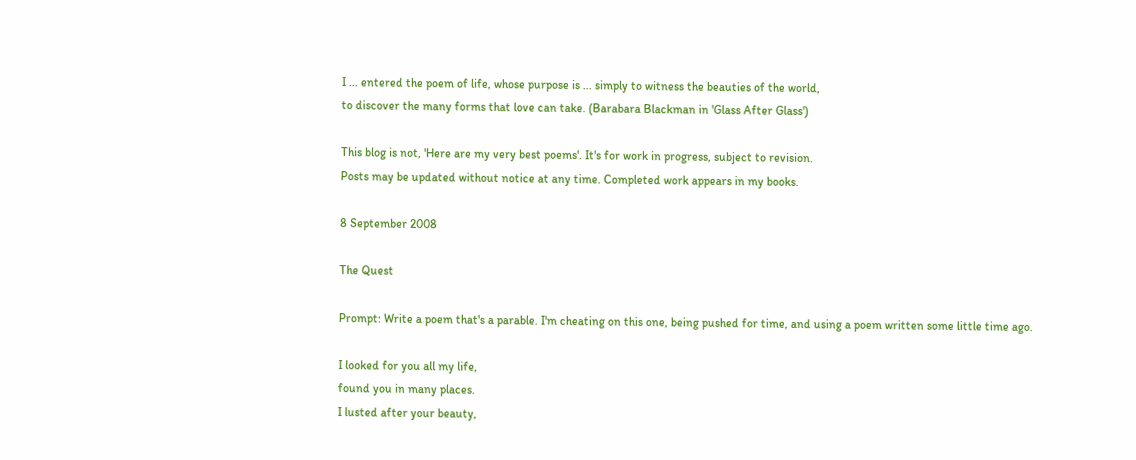I ... entered the poem of life, whose purpose is ... simply to witness the beauties of the world,
to discover the many forms that love can take. (Barabara Blackman in 'Glass After Glass')

This blog is not, 'Here are my very best poems'. It's for work in progress, subject to revision.
Posts may be updated without notice at any time. Completed work appears in my books.

8 September 2008

The Quest

Prompt: Write a poem that's a parable. I'm cheating on this one, being pushed for time, and using a poem written some little time ago.

I looked for you all my life,
found you in many places.
I lusted after your beauty,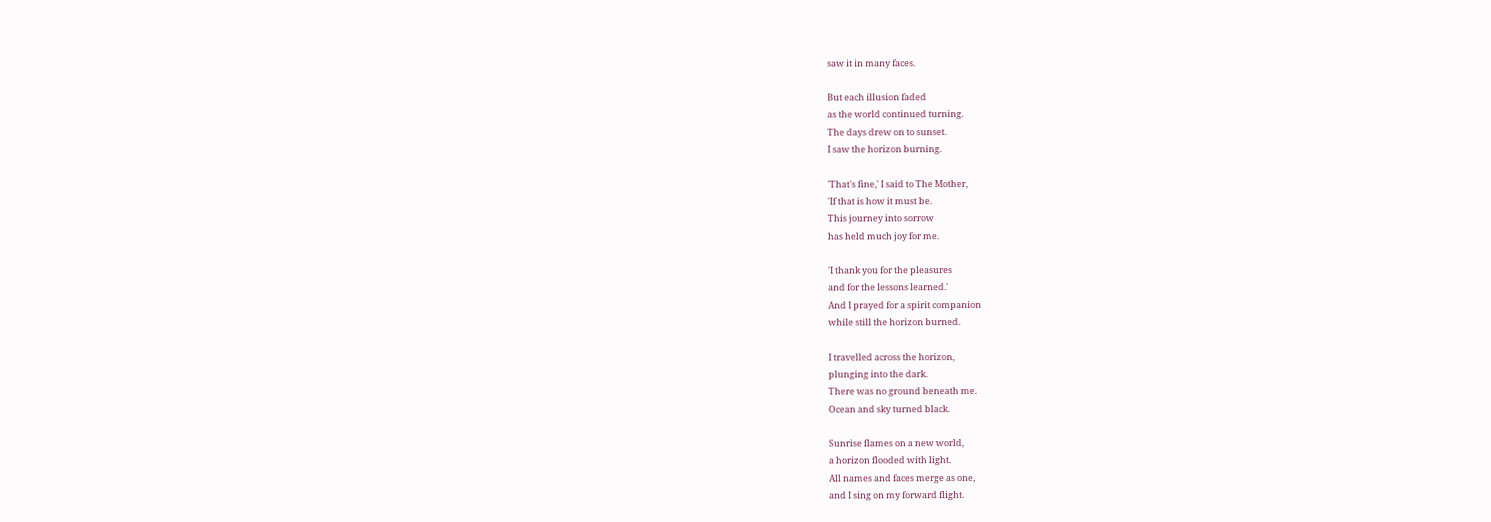saw it in many faces.

But each illusion faded
as the world continued turning.
The days drew on to sunset.
I saw the horizon burning.

'That's fine,' I said to The Mother,
'If that is how it must be.
This journey into sorrow
has held much joy for me.

'I thank you for the pleasures
and for the lessons learned.'
And I prayed for a spirit companion
while still the horizon burned.

I travelled across the horizon,
plunging into the dark.
There was no ground beneath me.
Ocean and sky turned black.

Sunrise flames on a new world,
a horizon flooded with light.
All names and faces merge as one,
and I sing on my forward flight.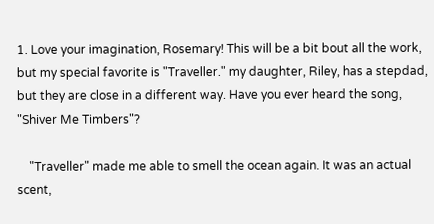1. Love your imagination, Rosemary! This will be a bit bout all the work, but my special favorite is "Traveller." my daughter, Riley, has a stepdad, but they are close in a different way. Have you ever heard the song, "Shiver Me Timbers"?

    "Traveller" made me able to smell the ocean again. It was an actual scent,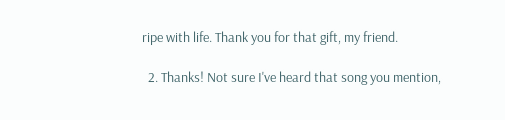ripe with life. Thank you for that gift, my friend.

  2. Thanks! Not sure I've heard that song you mention,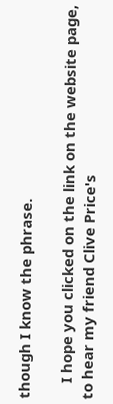though I know the phrase.

    I hope you clicked on the link on the website page, to hear my friend Clive Price's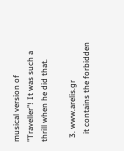musical version of "Traveller"! It was such a thrill when he did that.

  3. www.arelis.gr
    it contains the forbidden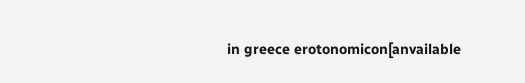in greece erotonomicon[anvailable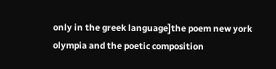only in the greek language]the poem new york olympia and the poetic composition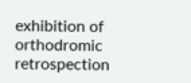exhibition of orthodromic retrospection